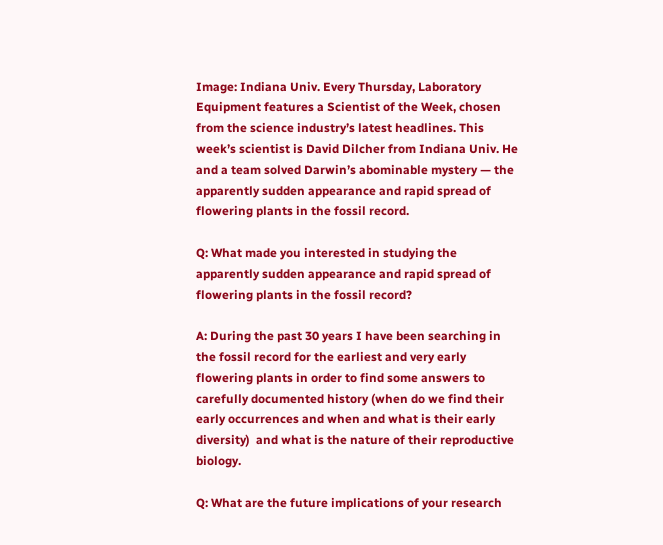Image: Indiana Univ. Every Thursday, Laboratory Equipment features a Scientist of the Week, chosen from the science industry’s latest headlines. This week’s scientist is David Dilcher from Indiana Univ. He and a team solved Darwin’s abominable mystery — the apparently sudden appearance and rapid spread of flowering plants in the fossil record.

Q: What made you interested in studying the apparently sudden appearance and rapid spread of flowering plants in the fossil record?

A: During the past 30 years I have been searching in the fossil record for the earliest and very early flowering plants in order to find some answers to  carefully documented history (when do we find their early occurrences and when and what is their early diversity)  and what is the nature of their reproductive biology.

Q: What are the future implications of your research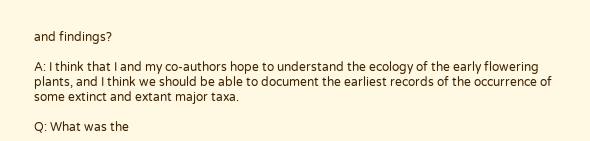and findings?

A: I think that I and my co-authors hope to understand the ecology of the early flowering plants, and I think we should be able to document the earliest records of the occurrence of some extinct and extant major taxa.

Q: What was the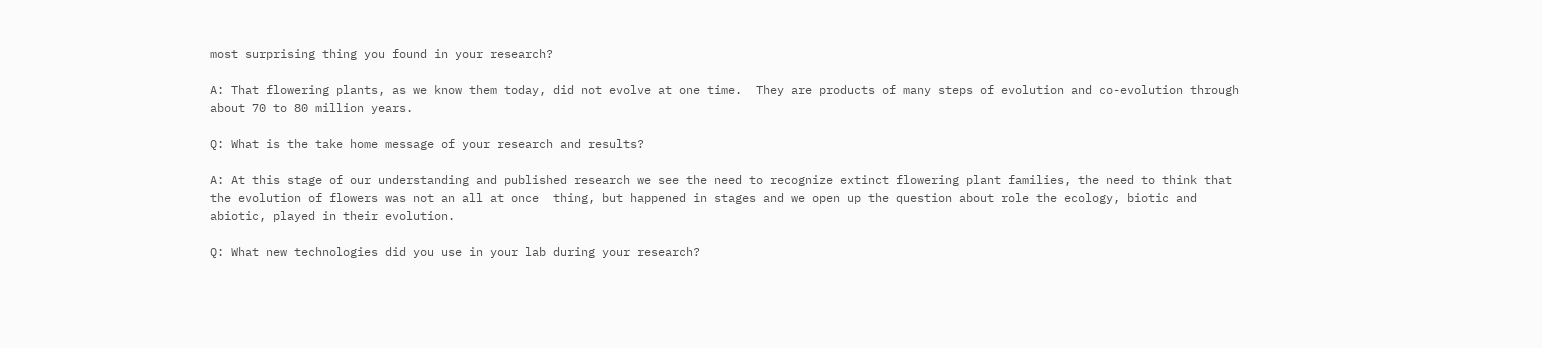most surprising thing you found in your research?

A: That flowering plants, as we know them today, did not evolve at one time.  They are products of many steps of evolution and co-evolution through about 70 to 80 million years.

Q: What is the take home message of your research and results?

A: At this stage of our understanding and published research we see the need to recognize extinct flowering plant families, the need to think that the evolution of flowers was not an all at once  thing, but happened in stages and we open up the question about role the ecology, biotic and abiotic, played in their evolution.

Q: What new technologies did you use in your lab during your research?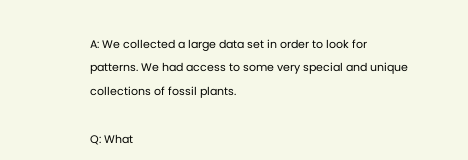A: We collected a large data set in order to look for patterns. We had access to some very special and unique collections of fossil plants.

Q: What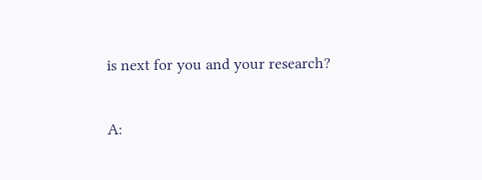is next for you and your research?

A: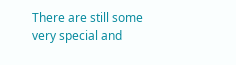There are still some very special and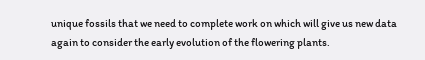unique fossils that we need to complete work on which will give us new data again to consider the early evolution of the flowering plants.